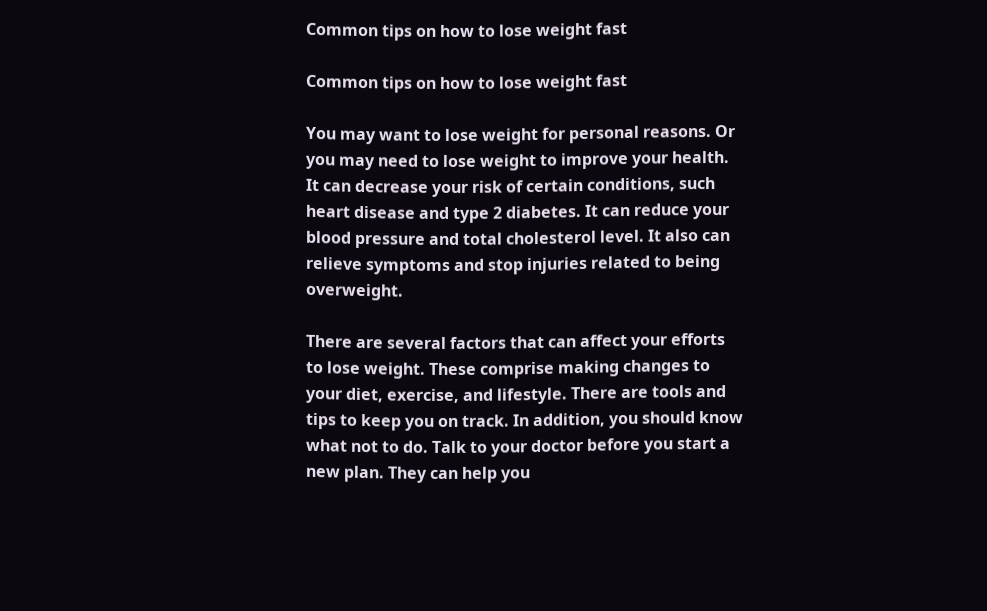Common tips on how to lose weight fast

Common tips on how to lose weight fast

You may want to lose weight for personal reasons. Or you may need to lose weight to improve your health. It can decrease your risk of certain conditions, such heart disease and type 2 diabetes. It can reduce your blood pressure and total cholesterol level. It also can relieve symptoms and stop injuries related to being overweight.

There are several factors that can affect your efforts to lose weight. These comprise making changes to your diet, exercise, and lifestyle. There are tools and tips to keep you on track. In addition, you should know what not to do. Talk to your doctor before you start a new plan. They can help you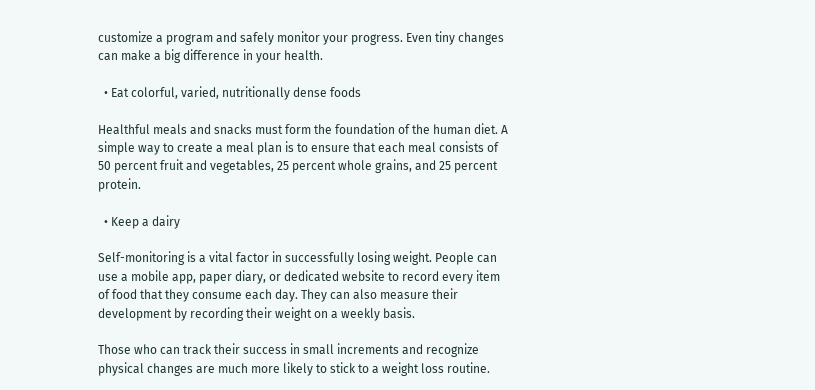customize a program and safely monitor your progress. Even tiny changes can make a big difference in your health.

  • Eat colorful, varied, nutritionally dense foods

Healthful meals and snacks must form the foundation of the human diet. A simple way to create a meal plan is to ensure that each meal consists of 50 percent fruit and vegetables, 25 percent whole grains, and 25 percent protein.

  • Keep a dairy

Self-monitoring is a vital factor in successfully losing weight. People can use a mobile app, paper diary, or dedicated website to record every item of food that they consume each day. They can also measure their development by recording their weight on a weekly basis.

Those who can track their success in small increments and recognize physical changes are much more likely to stick to a weight loss routine.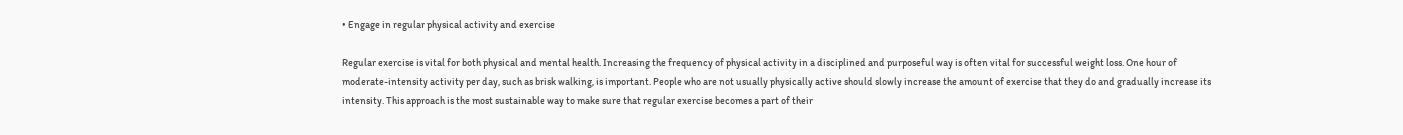• Engage in regular physical activity and exercise

Regular exercise is vital for both physical and mental health. Increasing the frequency of physical activity in a disciplined and purposeful way is often vital for successful weight loss. One hour of moderate-intensity activity per day, such as brisk walking, is important. People who are not usually physically active should slowly increase the amount of exercise that they do and gradually increase its intensity. This approach is the most sustainable way to make sure that regular exercise becomes a part of their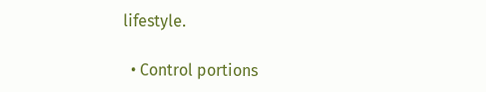lifestyle.

  • Control portions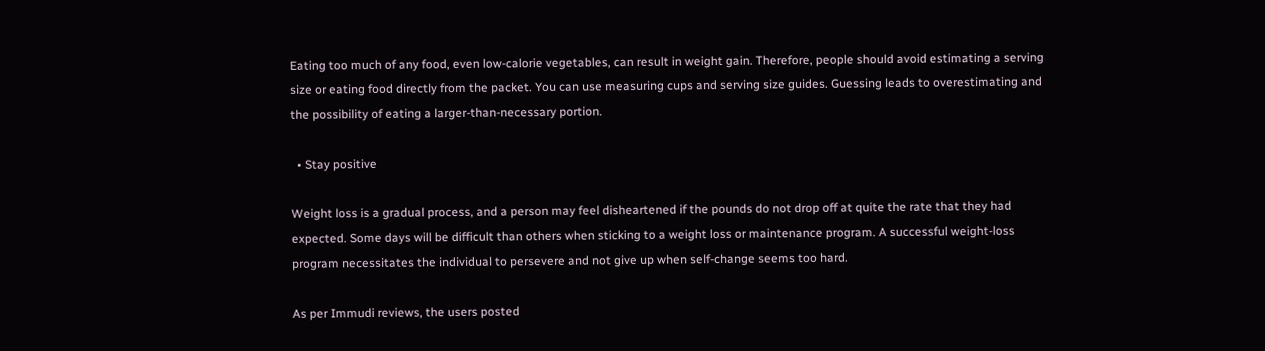Eating too much of any food, even low-calorie vegetables, can result in weight gain. Therefore, people should avoid estimating a serving size or eating food directly from the packet. You can use measuring cups and serving size guides. Guessing leads to overestimating and the possibility of eating a larger-than-necessary portion.

  • Stay positive

Weight loss is a gradual process, and a person may feel disheartened if the pounds do not drop off at quite the rate that they had expected. Some days will be difficult than others when sticking to a weight loss or maintenance program. A successful weight-loss program necessitates the individual to persevere and not give up when self-change seems too hard.

As per Immudi reviews, the users posted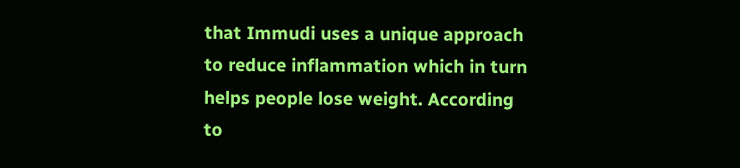that Immudi uses a unique approach to reduce inflammation which in turn helps people lose weight. According to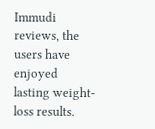Immudi reviews, the users have enjoyed lasting weight-loss results.